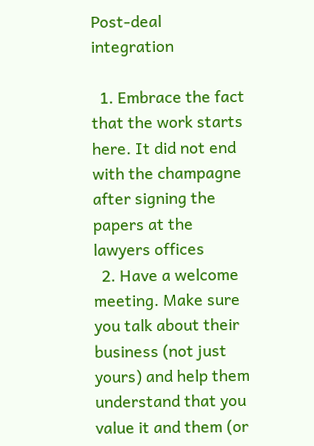Post-deal integration

  1. Embrace the fact that the work starts here. It did not end with the champagne after signing the papers at the lawyers offices
  2. Have a welcome meeting. Make sure you talk about their business (not just yours) and help them understand that you value it and them (or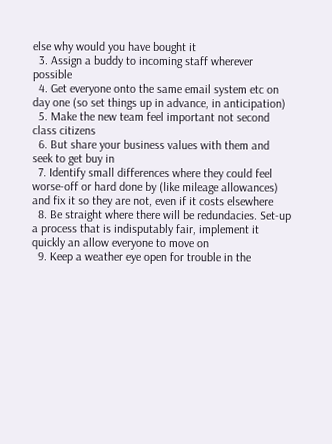else why would you have bought it
  3. Assign a buddy to incoming staff wherever possible
  4. Get everyone onto the same email system etc on day one (so set things up in advance, in anticipation)
  5. Make the new team feel important not second class citizens
  6. But share your business values with them and seek to get buy in
  7. Identify small differences where they could feel worse-off or hard done by (like mileage allowances) and fix it so they are not, even if it costs elsewhere
  8. Be straight where there will be redundacies. Set-up a process that is indisputably fair, implement it quickly an allow everyone to move on
  9. Keep a weather eye open for trouble in the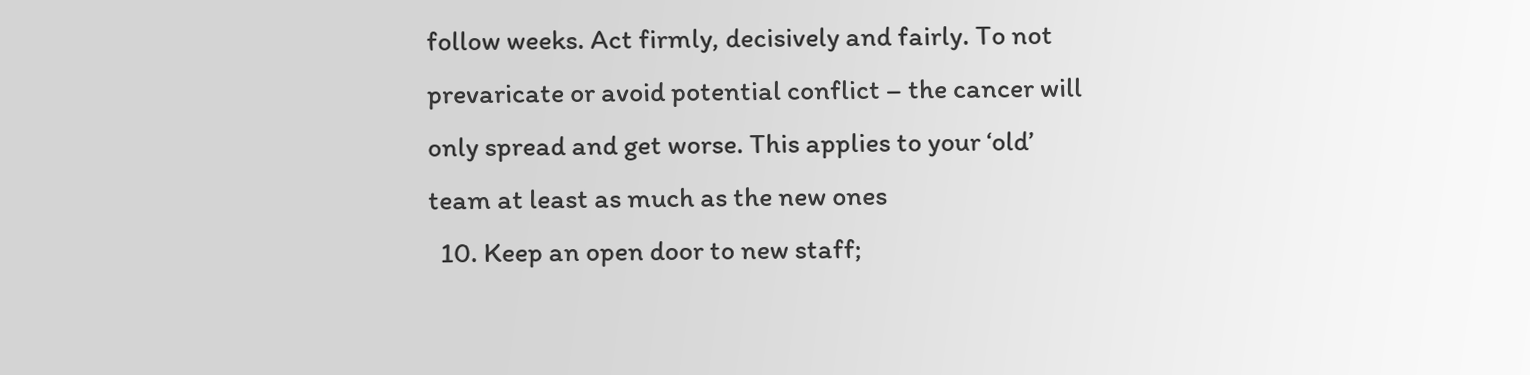follow weeks. Act firmly, decisively and fairly. To not prevaricate or avoid potential conflict – the cancer will only spread and get worse. This applies to your ‘old’ team at least as much as the new ones
  10. Keep an open door to new staff;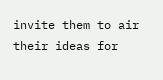invite them to air their ideas for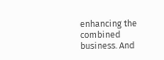enhancing the combined business. And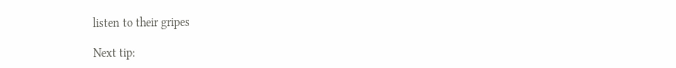listen to their gripes

Next tip: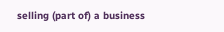selling (part of) a business